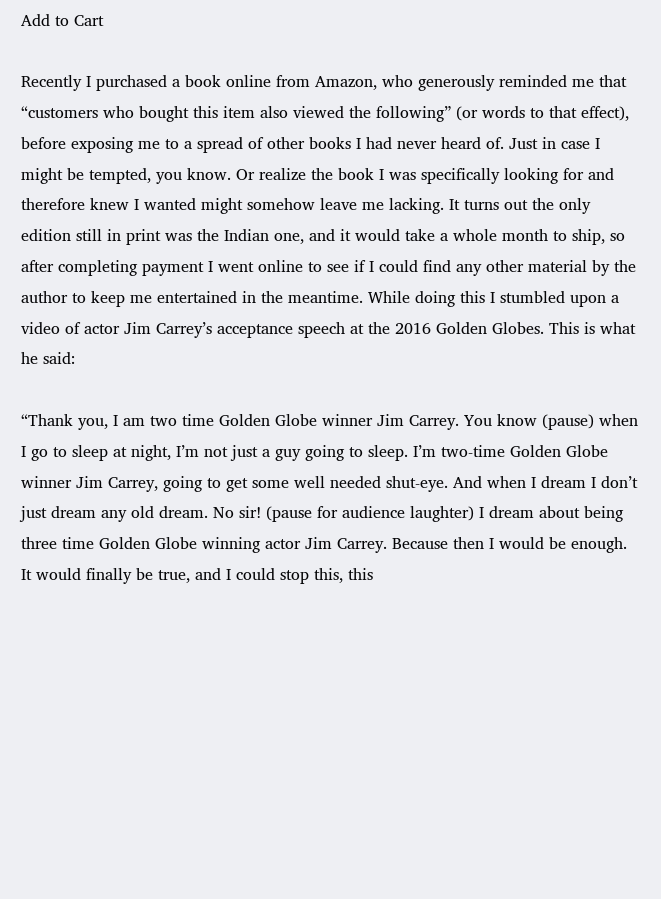Add to Cart

Recently I purchased a book online from Amazon, who generously reminded me that “customers who bought this item also viewed the following” (or words to that effect), before exposing me to a spread of other books I had never heard of. Just in case I might be tempted, you know. Or realize the book I was specifically looking for and therefore knew I wanted might somehow leave me lacking. It turns out the only edition still in print was the Indian one, and it would take a whole month to ship, so after completing payment I went online to see if I could find any other material by the author to keep me entertained in the meantime. While doing this I stumbled upon a video of actor Jim Carrey’s acceptance speech at the 2016 Golden Globes. This is what he said:

“Thank you, I am two time Golden Globe winner Jim Carrey. You know (pause) when I go to sleep at night, I’m not just a guy going to sleep. I’m two-time Golden Globe winner Jim Carrey, going to get some well needed shut-eye. And when I dream I don’t just dream any old dream. No sir! (pause for audience laughter) I dream about being three time Golden Globe winning actor Jim Carrey. Because then I would be enough. It would finally be true, and I could stop this, this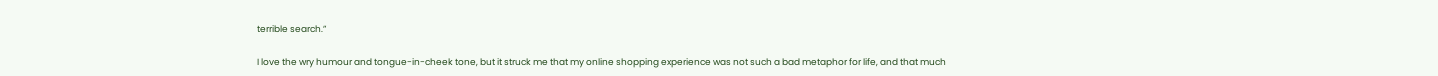terrible search.”

I love the wry humour and tongue-in-cheek tone, but it struck me that my online shopping experience was not such a bad metaphor for life, and that much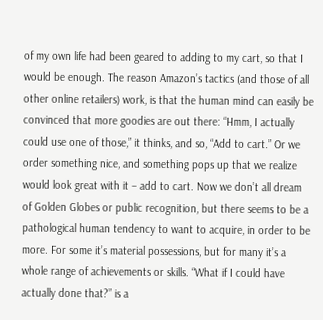of my own life had been geared to adding to my cart, so that I would be enough. The reason Amazon’s tactics (and those of all other online retailers) work, is that the human mind can easily be convinced that more goodies are out there: “Hmm, I actually could use one of those,” it thinks, and so, “Add to cart.” Or we order something nice, and something pops up that we realize would look great with it – add to cart. Now we don’t all dream of Golden Globes or public recognition, but there seems to be a pathological human tendency to want to acquire, in order to be more. For some it’s material possessions, but for many it’s a whole range of achievements or skills. “What if I could have actually done that?” is a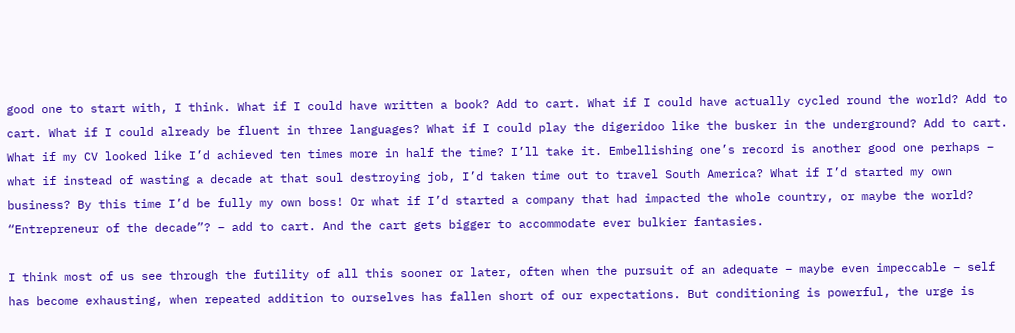good one to start with, I think. What if I could have written a book? Add to cart. What if I could have actually cycled round the world? Add to cart. What if I could already be fluent in three languages? What if I could play the digeridoo like the busker in the underground? Add to cart. What if my CV looked like I’d achieved ten times more in half the time? I’ll take it. Embellishing one’s record is another good one perhaps – what if instead of wasting a decade at that soul destroying job, I’d taken time out to travel South America? What if I’d started my own business? By this time I’d be fully my own boss! Or what if I’d started a company that had impacted the whole country, or maybe the world? “Entrepreneur of the decade”? – add to cart. And the cart gets bigger to accommodate ever bulkier fantasies.

I think most of us see through the futility of all this sooner or later, often when the pursuit of an adequate – maybe even impeccable – self has become exhausting, when repeated addition to ourselves has fallen short of our expectations. But conditioning is powerful, the urge is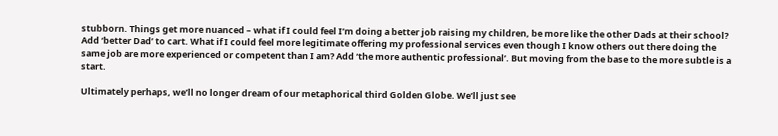stubborn. Things get more nuanced – what if I could feel I’m doing a better job raising my children, be more like the other Dads at their school? Add ‘better Dad’ to cart. What if I could feel more legitimate offering my professional services even though I know others out there doing the same job are more experienced or competent than I am? Add ‘the more authentic professional’. But moving from the base to the more subtle is a start.

Ultimately perhaps, we’ll no longer dream of our metaphorical third Golden Globe. We’ll just see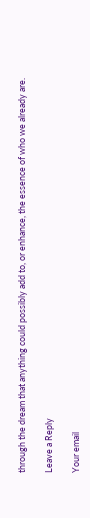through the dream that anything could possibly add to, or enhance, the essence of who we already are.

Leave a Reply

Your email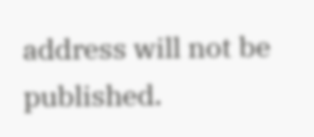address will not be published.